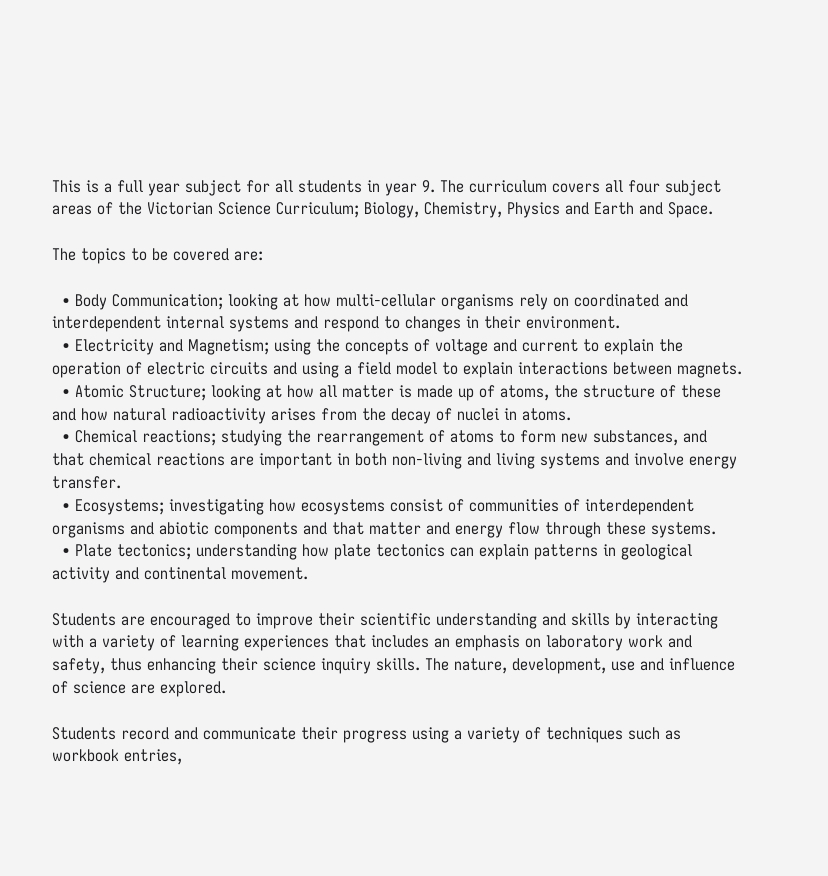This is a full year subject for all students in year 9. The curriculum covers all four subject areas of the Victorian Science Curriculum; Biology, Chemistry, Physics and Earth and Space.

The topics to be covered are:

  • Body Communication; looking at how multi-cellular organisms rely on coordinated and interdependent internal systems and respond to changes in their environment.
  • Electricity and Magnetism; using the concepts of voltage and current to explain the operation of electric circuits and using a field model to explain interactions between magnets.
  • Atomic Structure; looking at how all matter is made up of atoms, the structure of these and how natural radioactivity arises from the decay of nuclei in atoms.
  • Chemical reactions; studying the rearrangement of atoms to form new substances, and that chemical reactions are important in both non-living and living systems and involve energy transfer.
  • Ecosystems; investigating how ecosystems consist of communities of interdependent organisms and abiotic components and that matter and energy flow through these systems.
  • Plate tectonics; understanding how plate tectonics can explain patterns in geological activity and continental movement.

Students are encouraged to improve their scientific understanding and skills by interacting with a variety of learning experiences that includes an emphasis on laboratory work and safety, thus enhancing their science inquiry skills. The nature, development, use and influence of science are explored.

Students record and communicate their progress using a variety of techniques such as workbook entries,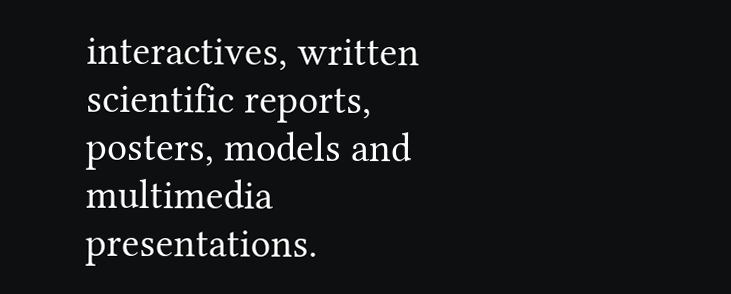interactives, written scientific reports, posters, models and multimedia presentations.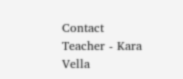Contact Teacher - Kara Vella